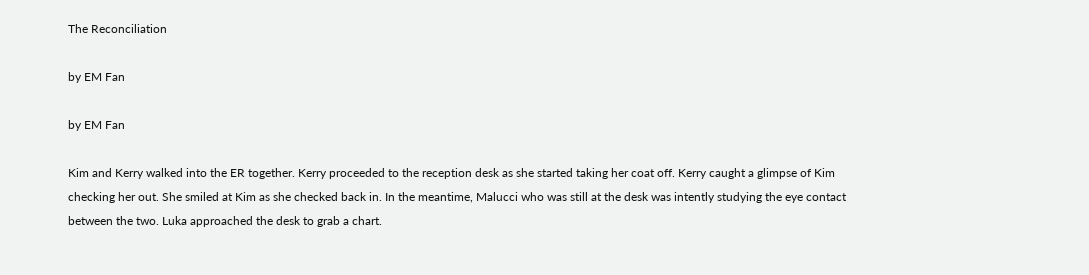The Reconciliation

by EM Fan

by EM Fan

Kim and Kerry walked into the ER together. Kerry proceeded to the reception desk as she started taking her coat off. Kerry caught a glimpse of Kim checking her out. She smiled at Kim as she checked back in. In the meantime, Malucci who was still at the desk was intently studying the eye contact between the two. Luka approached the desk to grab a chart.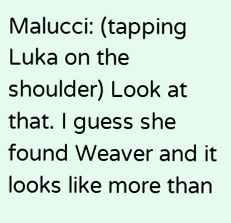Malucci: (tapping Luka on the shoulder) Look at that. I guess she found Weaver and it looks like more than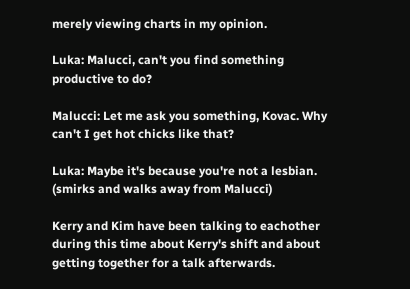merely viewing charts in my opinion.

Luka: Malucci, can't you find something productive to do?

Malucci: Let me ask you something, Kovac. Why can't I get hot chicks like that?

Luka: Maybe it's because you're not a lesbian. (smirks and walks away from Malucci)

Kerry and Kim have been talking to eachother during this time about Kerry's shift and about getting together for a talk afterwards.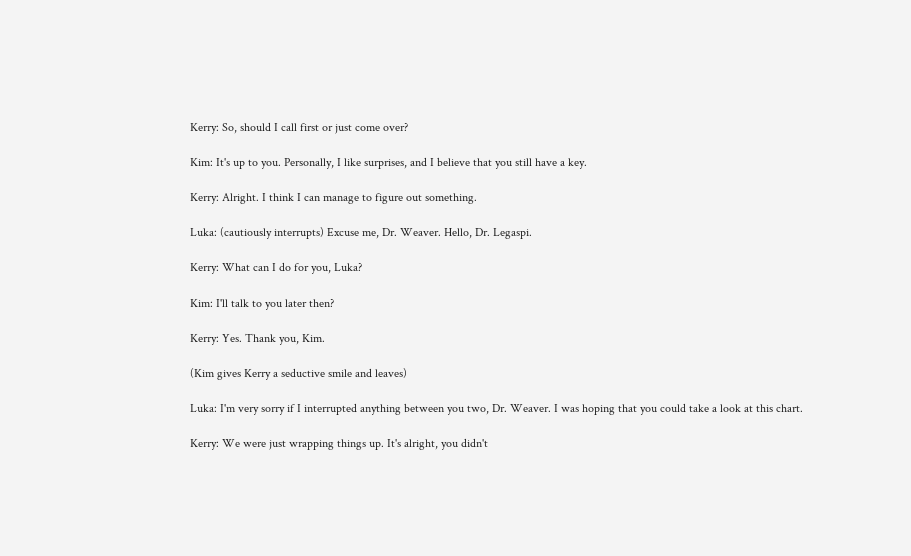Kerry: So, should I call first or just come over?

Kim: It's up to you. Personally, I like surprises, and I believe that you still have a key.

Kerry: Alright. I think I can manage to figure out something.

Luka: (cautiously interrupts) Excuse me, Dr. Weaver. Hello, Dr. Legaspi.

Kerry: What can I do for you, Luka?

Kim: I'll talk to you later then?

Kerry: Yes. Thank you, Kim.

(Kim gives Kerry a seductive smile and leaves)

Luka: I'm very sorry if I interrupted anything between you two, Dr. Weaver. I was hoping that you could take a look at this chart.

Kerry: We were just wrapping things up. It's alright, you didn't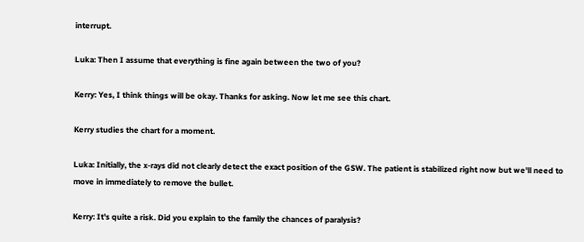interrupt.

Luka: Then I assume that everything is fine again between the two of you?

Kerry: Yes, I think things will be okay. Thanks for asking. Now let me see this chart.

Kerry studies the chart for a moment.

Luka: Initially, the x-rays did not clearly detect the exact position of the GSW. The patient is stabilized right now but we'll need to move in immediately to remove the bullet.

Kerry: It's quite a risk. Did you explain to the family the chances of paralysis?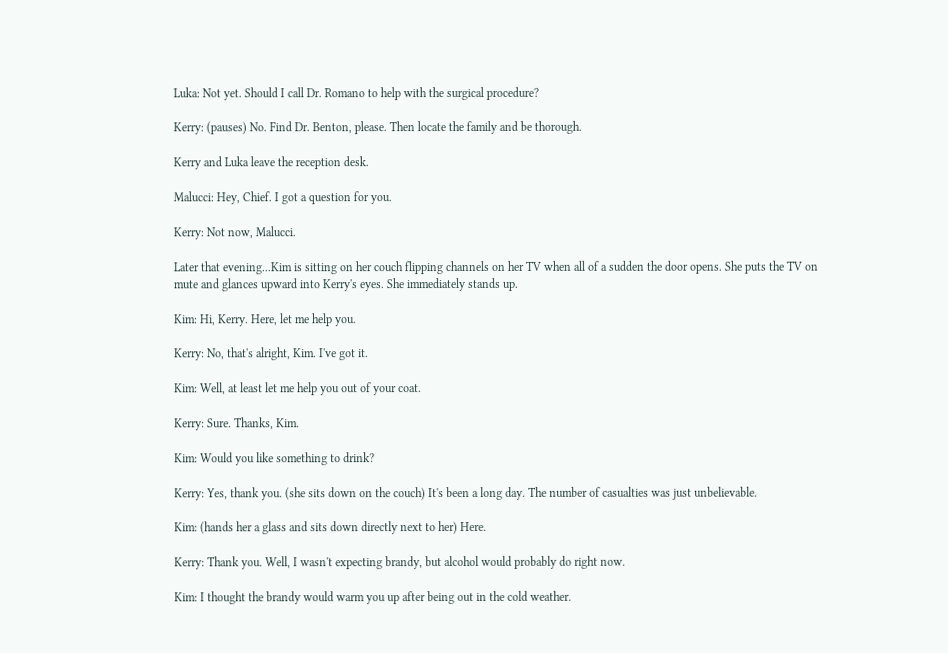Luka: Not yet. Should I call Dr. Romano to help with the surgical procedure?

Kerry: (pauses) No. Find Dr. Benton, please. Then locate the family and be thorough.

Kerry and Luka leave the reception desk.

Malucci: Hey, Chief. I got a question for you.

Kerry: Not now, Malucci.

Later that evening...Kim is sitting on her couch flipping channels on her TV when all of a sudden the door opens. She puts the TV on mute and glances upward into Kerry's eyes. She immediately stands up.

Kim: Hi, Kerry. Here, let me help you.

Kerry: No, that's alright, Kim. I've got it.

Kim: Well, at least let me help you out of your coat.

Kerry: Sure. Thanks, Kim.

Kim: Would you like something to drink?

Kerry: Yes, thank you. (she sits down on the couch) It's been a long day. The number of casualties was just unbelievable.

Kim: (hands her a glass and sits down directly next to her) Here.

Kerry: Thank you. Well, I wasn't expecting brandy, but alcohol would probably do right now.

Kim: I thought the brandy would warm you up after being out in the cold weather.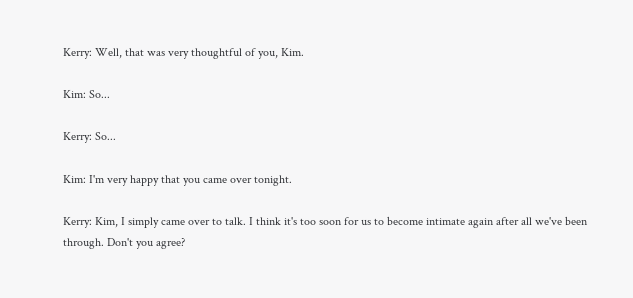Kerry: Well, that was very thoughtful of you, Kim.

Kim: So...

Kerry: So...

Kim: I'm very happy that you came over tonight.

Kerry: Kim, I simply came over to talk. I think it's too soon for us to become intimate again after all we've been through. Don't you agree?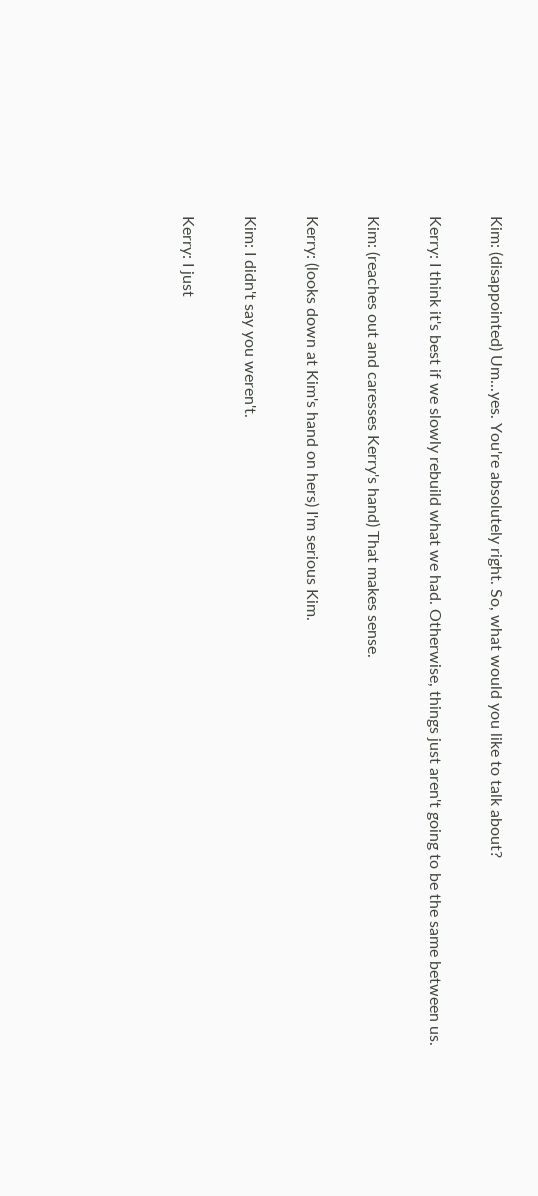Kim: (disappointed) Um...yes. You're absolutely right. So, what would you like to talk about?

Kerry: I think it's best if we slowly rebuild what we had. Otherwise, things just aren't going to be the same between us.

Kim: (reaches out and caresses Kerry's hand) That makes sense.

Kerry: (looks down at Kim's hand on hers) I'm serious Kim.

Kim: I didn't say you weren't.

Kerry: I just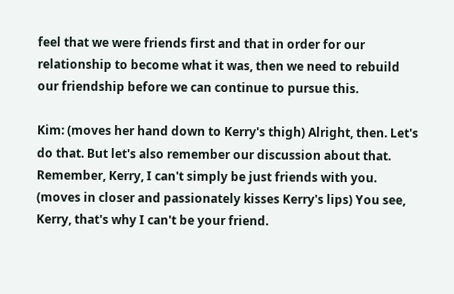feel that we were friends first and that in order for our relationship to become what it was, then we need to rebuild our friendship before we can continue to pursue this.

Kim: (moves her hand down to Kerry's thigh) Alright, then. Let's do that. But let's also remember our discussion about that. Remember, Kerry, I can't simply be just friends with you. (moves in closer and passionately kisses Kerry's lips) You see, Kerry, that's why I can't be your friend.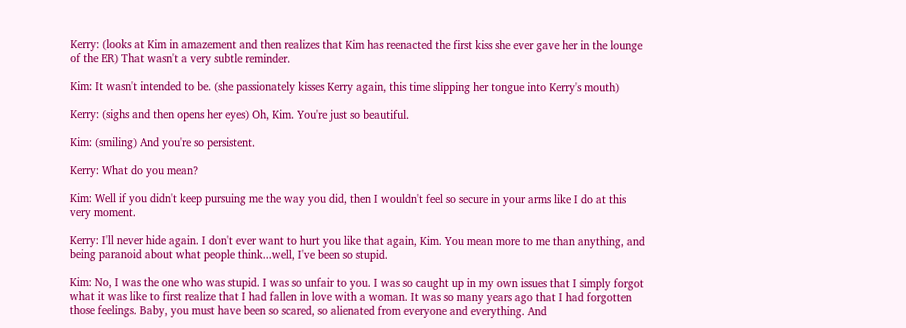Kerry: (looks at Kim in amazement and then realizes that Kim has reenacted the first kiss she ever gave her in the lounge of the ER) That wasn't a very subtle reminder.

Kim: It wasn't intended to be. (she passionately kisses Kerry again, this time slipping her tongue into Kerry's mouth)

Kerry: (sighs and then opens her eyes) Oh, Kim. You're just so beautiful.

Kim: (smiling) And you're so persistent.

Kerry: What do you mean?

Kim: Well if you didn't keep pursuing me the way you did, then I wouldn't feel so secure in your arms like I do at this very moment.

Kerry: I'll never hide again. I don't ever want to hurt you like that again, Kim. You mean more to me than anything, and being paranoid about what people think...well, I've been so stupid.

Kim: No, I was the one who was stupid. I was so unfair to you. I was so caught up in my own issues that I simply forgot what it was like to first realize that I had fallen in love with a woman. It was so many years ago that I had forgotten those feelings. Baby, you must have been so scared, so alienated from everyone and everything. And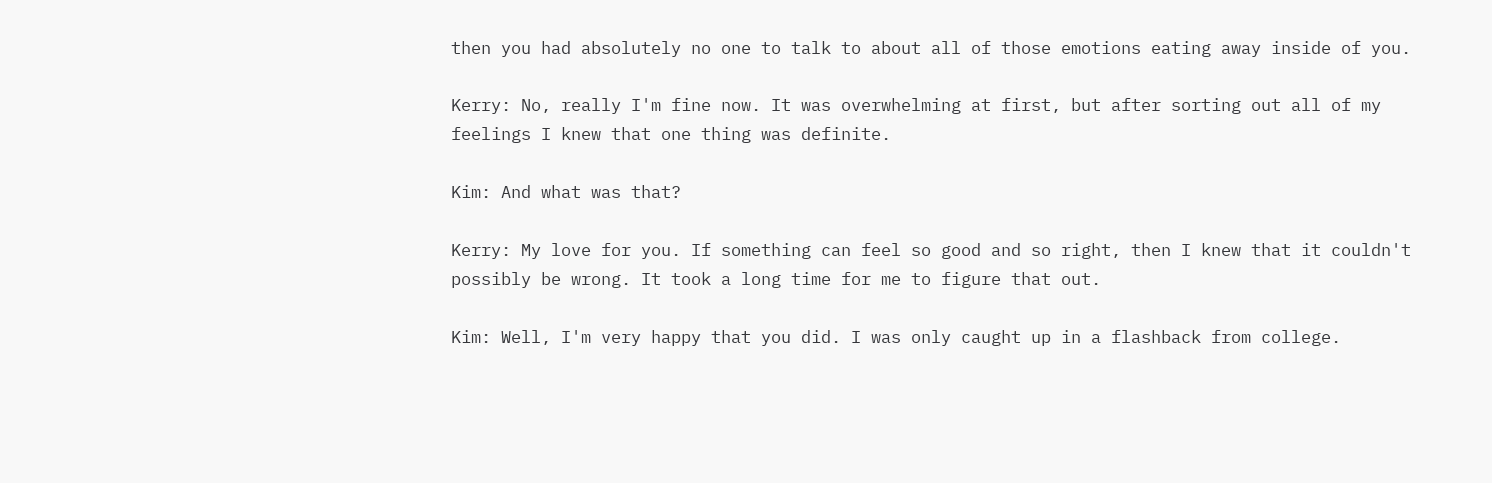then you had absolutely no one to talk to about all of those emotions eating away inside of you.

Kerry: No, really I'm fine now. It was overwhelming at first, but after sorting out all of my feelings I knew that one thing was definite.

Kim: And what was that?

Kerry: My love for you. If something can feel so good and so right, then I knew that it couldn't possibly be wrong. It took a long time for me to figure that out.

Kim: Well, I'm very happy that you did. I was only caught up in a flashback from college.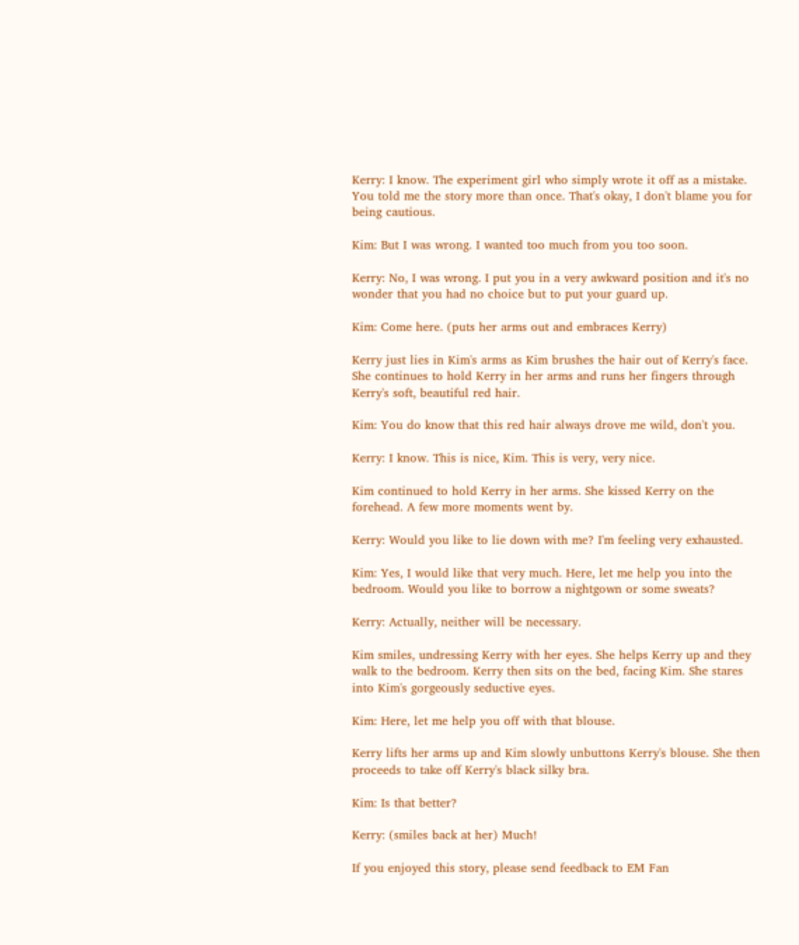Kerry: I know. The experiment girl who simply wrote it off as a mistake. You told me the story more than once. That's okay, I don't blame you for being cautious.

Kim: But I was wrong. I wanted too much from you too soon.

Kerry: No, I was wrong. I put you in a very awkward position and it's no wonder that you had no choice but to put your guard up.

Kim: Come here. (puts her arms out and embraces Kerry)

Kerry just lies in Kim's arms as Kim brushes the hair out of Kerry's face. She continues to hold Kerry in her arms and runs her fingers through Kerry's soft, beautiful red hair.

Kim: You do know that this red hair always drove me wild, don't you.

Kerry: I know. This is nice, Kim. This is very, very nice.

Kim continued to hold Kerry in her arms. She kissed Kerry on the forehead. A few more moments went by.

Kerry: Would you like to lie down with me? I'm feeling very exhausted.

Kim: Yes, I would like that very much. Here, let me help you into the bedroom. Would you like to borrow a nightgown or some sweats?

Kerry: Actually, neither will be necessary.

Kim smiles, undressing Kerry with her eyes. She helps Kerry up and they walk to the bedroom. Kerry then sits on the bed, facing Kim. She stares into Kim's gorgeously seductive eyes.

Kim: Here, let me help you off with that blouse.

Kerry lifts her arms up and Kim slowly unbuttons Kerry's blouse. She then proceeds to take off Kerry's black silky bra.

Kim: Is that better?

Kerry: (smiles back at her) Much!

If you enjoyed this story, please send feedback to EM Fan